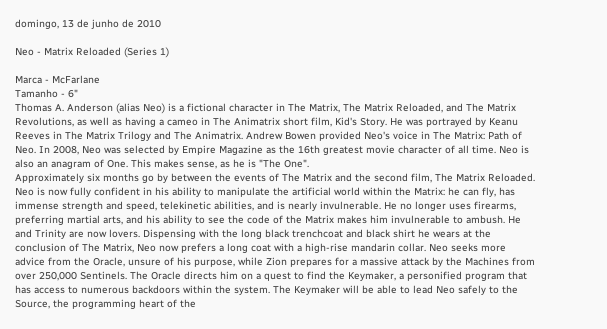domingo, 13 de junho de 2010

Neo - Matrix Reloaded (Series 1)

Marca - McFarlane
Tamanho - 6"
Thomas A. Anderson (alias Neo) is a fictional character in The Matrix, The Matrix Reloaded, and The Matrix Revolutions, as well as having a cameo in The Animatrix short film, Kid's Story. He was portrayed by Keanu Reeves in The Matrix Trilogy and The Animatrix. Andrew Bowen provided Neo's voice in The Matrix: Path of Neo. In 2008, Neo was selected by Empire Magazine as the 16th greatest movie character of all time. Neo is also an anagram of One. This makes sense, as he is "The One".
Approximately six months go by between the events of The Matrix and the second film, The Matrix Reloaded. Neo is now fully confident in his ability to manipulate the artificial world within the Matrix: he can fly, has immense strength and speed, telekinetic abilities, and is nearly invulnerable. He no longer uses firearms, preferring martial arts, and his ability to see the code of the Matrix makes him invulnerable to ambush. He and Trinity are now lovers. Dispensing with the long black trenchcoat and black shirt he wears at the conclusion of The Matrix, Neo now prefers a long coat with a high-rise mandarin collar. Neo seeks more advice from the Oracle, unsure of his purpose, while Zion prepares for a massive attack by the Machines from over 250,000 Sentinels. The Oracle directs him on a quest to find the Keymaker, a personified program that has access to numerous backdoors within the system. The Keymaker will be able to lead Neo safely to the Source, the programming heart of the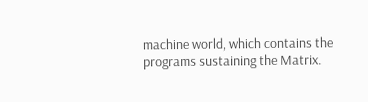machine world, which contains the programs sustaining the Matrix.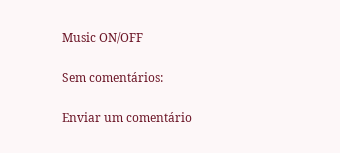Music ON/OFF

Sem comentários:

Enviar um comentário